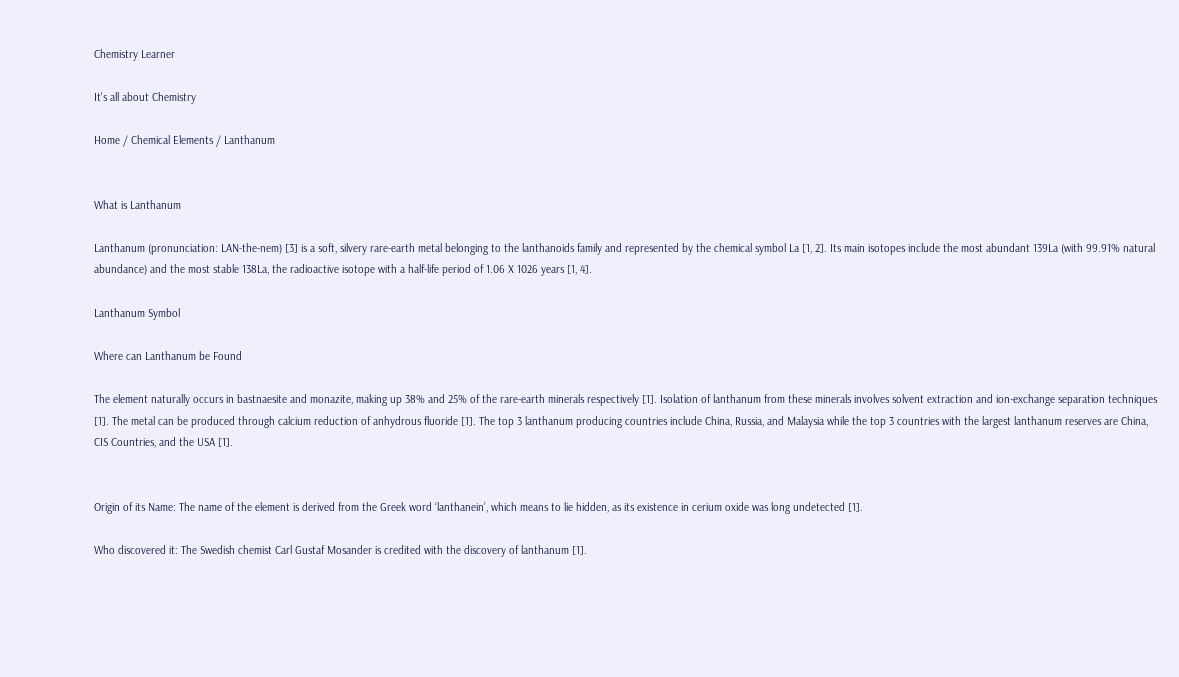Chemistry Learner

It's all about Chemistry

Home / Chemical Elements / Lanthanum


What is Lanthanum

Lanthanum (pronunciation: LAN-the-nem) [3] is a soft, silvery rare-earth metal belonging to the lanthanoids family and represented by the chemical symbol La [1, 2]. Its main isotopes include the most abundant 139La (with 99.91% natural abundance) and the most stable 138La, the radioactive isotope with a half-life period of 1.06 X 1026 years [1, 4].

Lanthanum Symbol

Where can Lanthanum be Found

The element naturally occurs in bastnaesite and monazite, making up 38% and 25% of the rare-earth minerals respectively [1]. Isolation of lanthanum from these minerals involves solvent extraction and ion-exchange separation techniques [1]. The metal can be produced through calcium reduction of anhydrous fluoride [1]. The top 3 lanthanum producing countries include China, Russia, and Malaysia while the top 3 countries with the largest lanthanum reserves are China, CIS Countries, and the USA [1].


Origin of its Name: The name of the element is derived from the Greek word ‘lanthanein’, which means to lie hidden, as its existence in cerium oxide was long undetected [1].

Who discovered it: The Swedish chemist Carl Gustaf Mosander is credited with the discovery of lanthanum [1].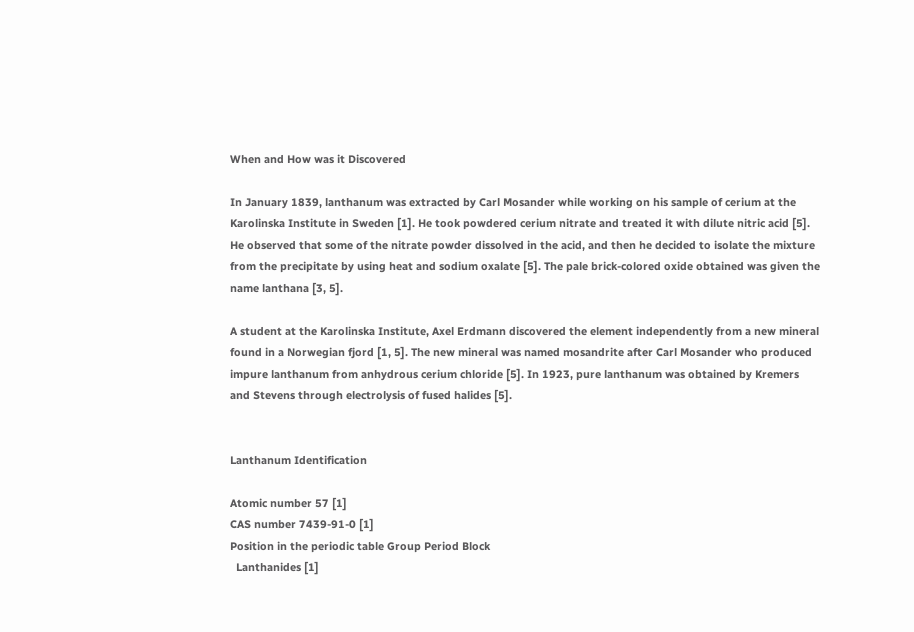When and How was it Discovered

In January 1839, lanthanum was extracted by Carl Mosander while working on his sample of cerium at the Karolinska Institute in Sweden [1]. He took powdered cerium nitrate and treated it with dilute nitric acid [5]. He observed that some of the nitrate powder dissolved in the acid, and then he decided to isolate the mixture from the precipitate by using heat and sodium oxalate [5]. The pale brick-colored oxide obtained was given the name lanthana [3, 5].

A student at the Karolinska Institute, Axel Erdmann discovered the element independently from a new mineral found in a Norwegian fjord [1, 5]. The new mineral was named mosandrite after Carl Mosander who produced impure lanthanum from anhydrous cerium chloride [5]. In 1923, pure lanthanum was obtained by Kremers and Stevens through electrolysis of fused halides [5].


Lanthanum Identification

Atomic number 57 [1]
CAS number 7439-91-0 [1]
Position in the periodic table Group Period Block
  Lanthanides [1]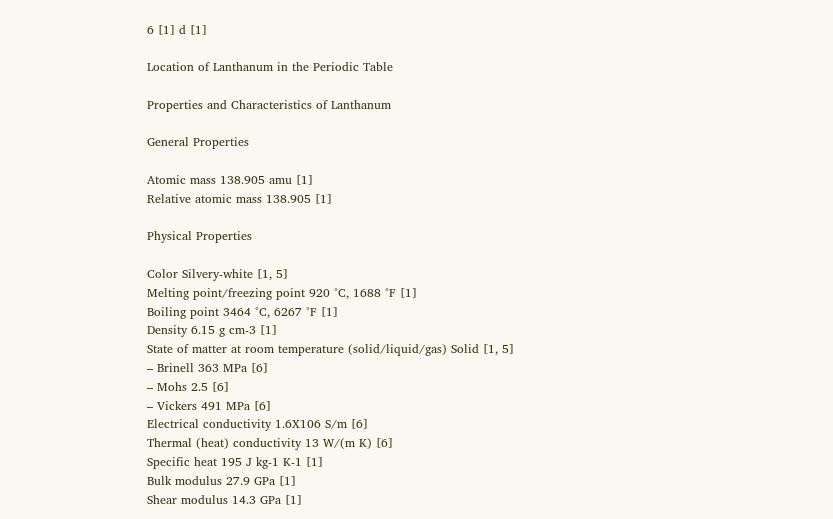6 [1] d [1]

Location of Lanthanum in the Periodic Table

Properties and Characteristics of Lanthanum

General Properties

Atomic mass 138.905 amu [1]
Relative atomic mass 138.905 [1]

Physical Properties

Color Silvery-white [1, 5]
Melting point/freezing point 920 °C, 1688 °F [1]
Boiling point 3464 °C, 6267 °F [1]
Density 6.15 g cm-3 [1]
State of matter at room temperature (solid/liquid/gas) Solid [1, 5]
– Brinell 363 MPa [6]
– Mohs 2.5 [6]
– Vickers 491 MPa [6]
Electrical conductivity 1.6X106 S/m [6]
Thermal (heat) conductivity 13 W/(m K) [6]
Specific heat 195 J kg-1 K-1 [1]
Bulk modulus 27.9 GPa [1]
Shear modulus 14.3 GPa [1]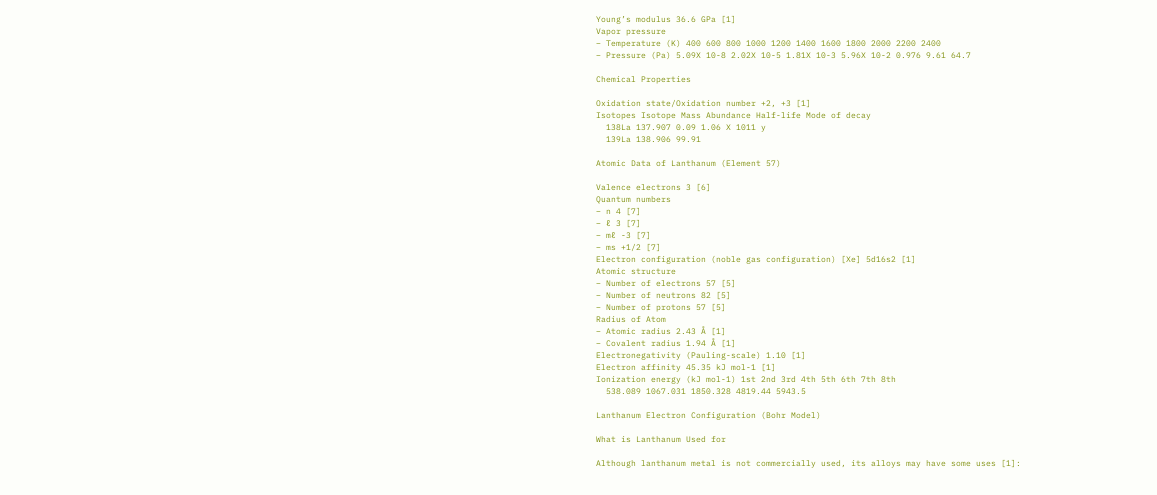Young’s modulus 36.6 GPa [1]
Vapor pressure
– Temperature (K) 400 600 800 1000 1200 1400 1600 1800 2000 2200 2400
– Pressure (Pa) 5.09X 10-8 2.02X 10-5 1.81X 10-3 5.96X 10-2 0.976 9.61 64.7

Chemical Properties

Oxidation state/Oxidation number +2, +3 [1]
Isotopes Isotope Mass Abundance Half-life Mode of decay
  138La 137.907 0.09 1.06 X 1011 y
  139La 138.906 99.91

Atomic Data of Lanthanum (Element 57)

Valence electrons 3 [6]
Quantum numbers
– n 4 [7]
– ℓ 3 [7]
– mℓ -3 [7]
– ms +1/2 [7]
Electron configuration (noble gas configuration) [Xe] 5d16s2 [1]
Atomic structure
– Number of electrons 57 [5]
– Number of neutrons 82 [5]
– Number of protons 57 [5]
Radius of Atom
– Atomic radius 2.43 Å [1]
– Covalent radius 1.94 Å [1]
Electronegativity (Pauling-scale) 1.10 [1]
Electron affinity 45.35 kJ mol-1 [1]
Ionization energy (kJ mol-1) 1st 2nd 3rd 4th 5th 6th 7th 8th
  538.089 1067.031 1850.328 4819.44 5943.5

Lanthanum Electron Configuration (Bohr Model)

What is Lanthanum Used for

Although lanthanum metal is not commercially used, its alloys may have some uses [1]: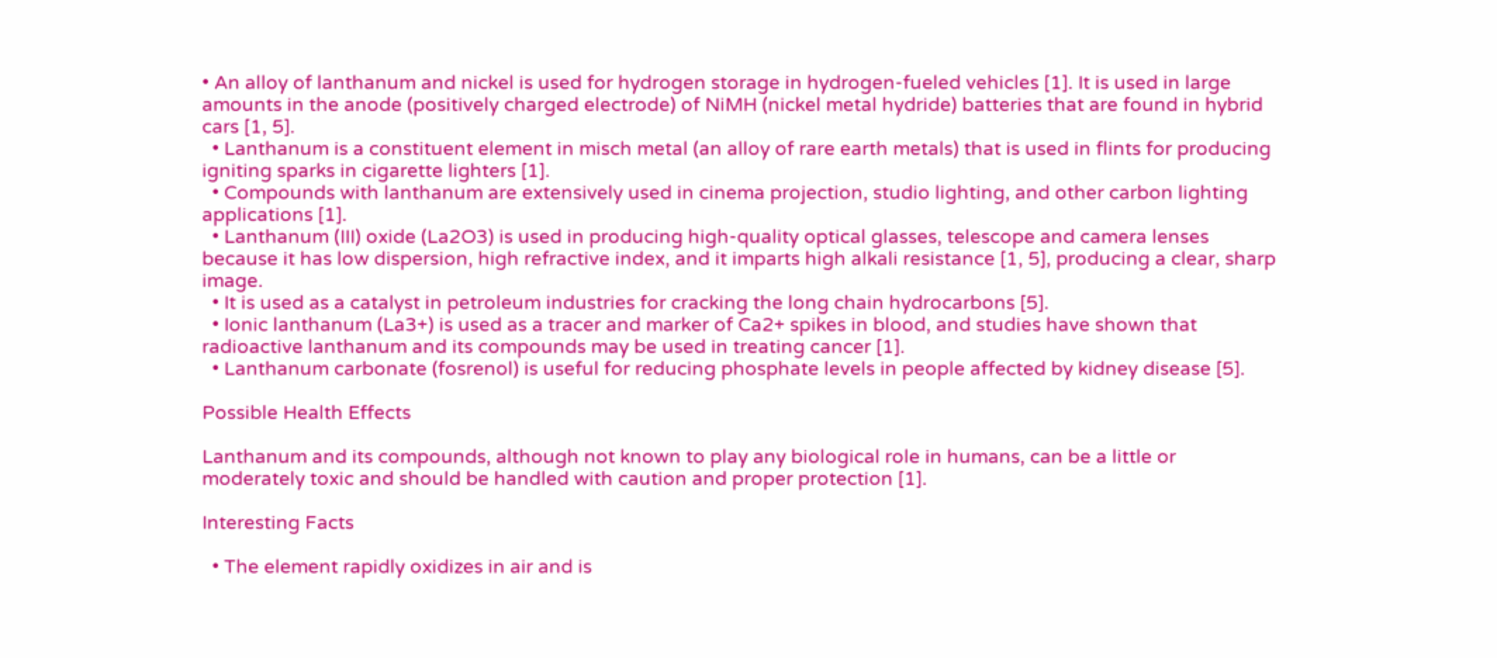• An alloy of lanthanum and nickel is used for hydrogen storage in hydrogen-fueled vehicles [1]. It is used in large amounts in the anode (positively charged electrode) of NiMH (nickel metal hydride) batteries that are found in hybrid cars [1, 5].
  • Lanthanum is a constituent element in misch metal (an alloy of rare earth metals) that is used in flints for producing igniting sparks in cigarette lighters [1].
  • Compounds with lanthanum are extensively used in cinema projection, studio lighting, and other carbon lighting applications [1].
  • Lanthanum (III) oxide (La2O3) is used in producing high-quality optical glasses, telescope and camera lenses because it has low dispersion, high refractive index, and it imparts high alkali resistance [1, 5], producing a clear, sharp image.
  • It is used as a catalyst in petroleum industries for cracking the long chain hydrocarbons [5].
  • Ionic lanthanum (La3+) is used as a tracer and marker of Ca2+ spikes in blood, and studies have shown that radioactive lanthanum and its compounds may be used in treating cancer [1].
  • Lanthanum carbonate (fosrenol) is useful for reducing phosphate levels in people affected by kidney disease [5].

Possible Health Effects

Lanthanum and its compounds, although not known to play any biological role in humans, can be a little or moderately toxic and should be handled with caution and proper protection [1].

Interesting Facts

  • The element rapidly oxidizes in air and is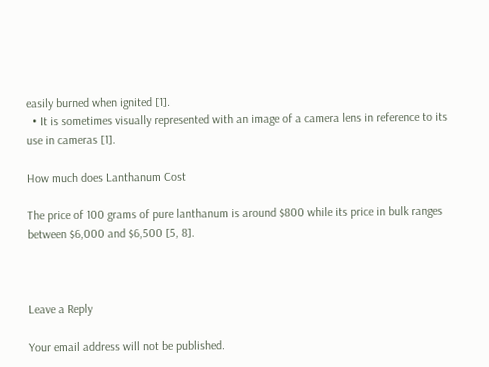easily burned when ignited [1].
  • It is sometimes visually represented with an image of a camera lens in reference to its use in cameras [1].

How much does Lanthanum Cost

The price of 100 grams of pure lanthanum is around $800 while its price in bulk ranges between $6,000 and $6,500 [5, 8].



Leave a Reply

Your email address will not be published.